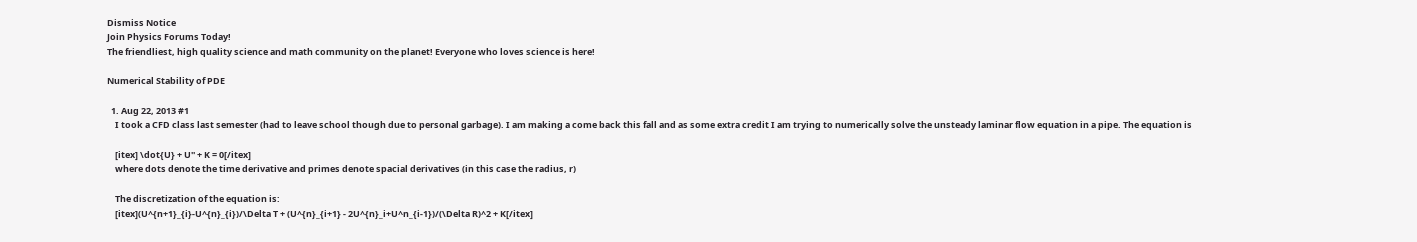Dismiss Notice
Join Physics Forums Today!
The friendliest, high quality science and math community on the planet! Everyone who loves science is here!

Numerical Stability of PDE

  1. Aug 22, 2013 #1
    I took a CFD class last semester (had to leave school though due to personal garbage). I am making a come back this fall and as some extra credit I am trying to numerically solve the unsteady laminar flow equation in a pipe. The equation is

    [itex] \dot{U} + U'' + K = 0[/itex]
    where dots denote the time derivative and primes denote spacial derivatives (in this case the radius, r)

    The discretization of the equation is:
    [itex](U^{n+1}_{i}-U^{n}_{i})/\Delta T + (U^{n}_{i+1} - 2U^{n}_i+U^n_{i-1})/(\Delta R)^2 + K[/itex]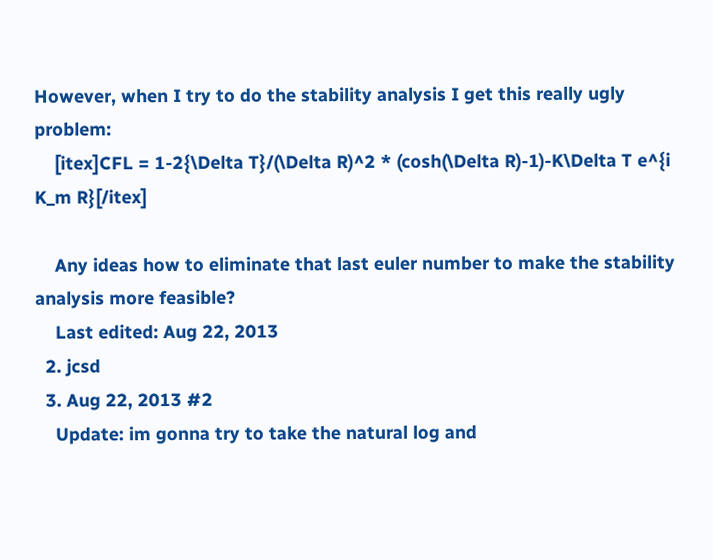However, when I try to do the stability analysis I get this really ugly problem:
    [itex]CFL = 1-2{\Delta T}/(\Delta R)^2 * (cosh(\Delta R)-1)-K\Delta T e^{i K_m R}[/itex]

    Any ideas how to eliminate that last euler number to make the stability analysis more feasible?
    Last edited: Aug 22, 2013
  2. jcsd
  3. Aug 22, 2013 #2
    Update: im gonna try to take the natural log and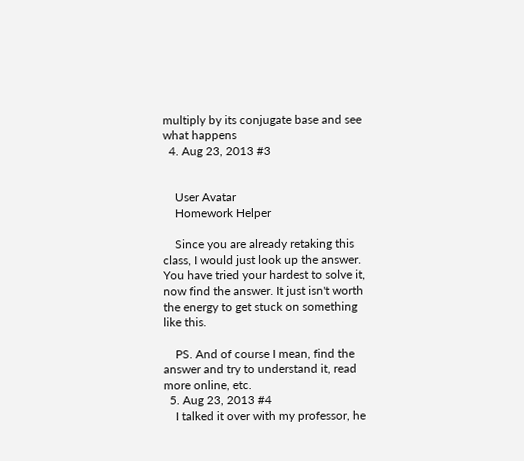multiply by its conjugate base and see what happens
  4. Aug 23, 2013 #3


    User Avatar
    Homework Helper

    Since you are already retaking this class, I would just look up the answer. You have tried your hardest to solve it, now find the answer. It just isn't worth the energy to get stuck on something like this.

    PS. And of course I mean, find the answer and try to understand it, read more online, etc.
  5. Aug 23, 2013 #4
    I talked it over with my professor, he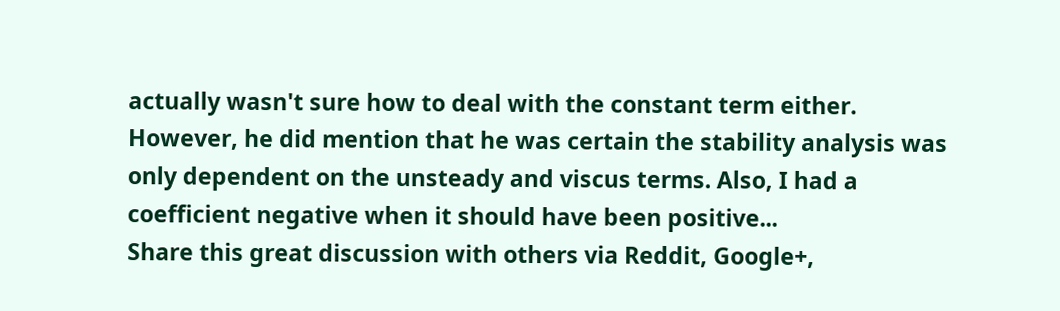actually wasn't sure how to deal with the constant term either. However, he did mention that he was certain the stability analysis was only dependent on the unsteady and viscus terms. Also, I had a coefficient negative when it should have been positive...
Share this great discussion with others via Reddit, Google+,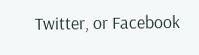Twitter, or Facebook